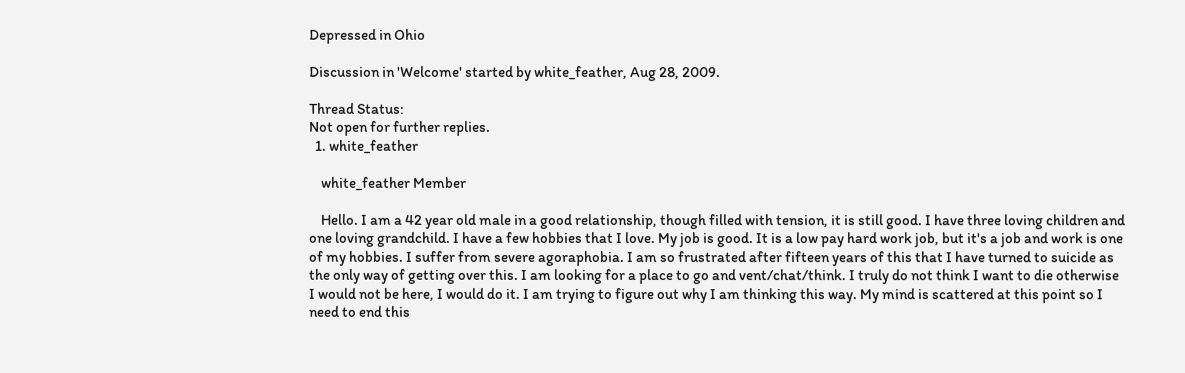Depressed in Ohio

Discussion in 'Welcome' started by white_feather, Aug 28, 2009.

Thread Status:
Not open for further replies.
  1. white_feather

    white_feather Member

    Hello. I am a 42 year old male in a good relationship, though filled with tension, it is still good. I have three loving children and one loving grandchild. I have a few hobbies that I love. My job is good. It is a low pay hard work job, but it's a job and work is one of my hobbies. I suffer from severe agoraphobia. I am so frustrated after fifteen years of this that I have turned to suicide as the only way of getting over this. I am looking for a place to go and vent/chat/think. I truly do not think I want to die otherwise I would not be here, I would do it. I am trying to figure out why I am thinking this way. My mind is scattered at this point so I need to end this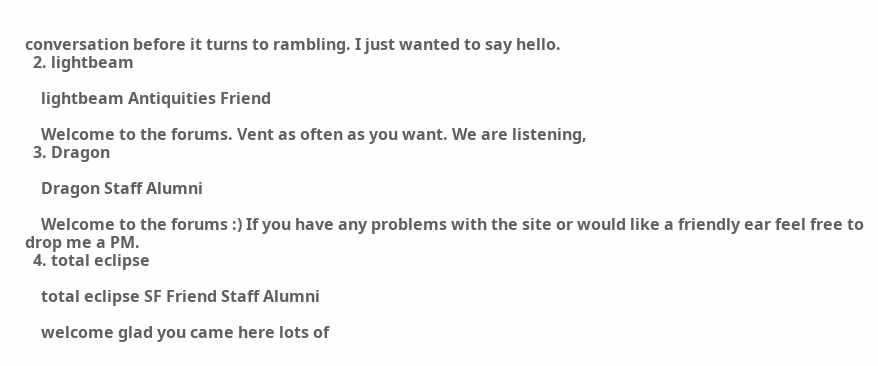conversation before it turns to rambling. I just wanted to say hello.
  2. lightbeam

    lightbeam Antiquities Friend

    Welcome to the forums. Vent as often as you want. We are listening,
  3. Dragon

    Dragon Staff Alumni

    Welcome to the forums :) If you have any problems with the site or would like a friendly ear feel free to drop me a PM.
  4. total eclipse

    total eclipse SF Friend Staff Alumni

    welcome glad you came here lots of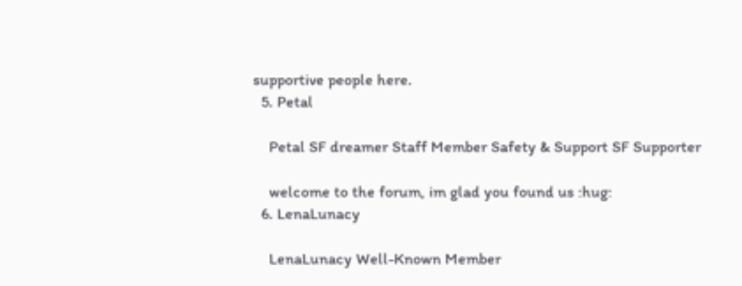supportive people here.
  5. Petal

    Petal SF dreamer Staff Member Safety & Support SF Supporter

    welcome to the forum, im glad you found us :hug:
  6. LenaLunacy

    LenaLunacy Well-Known Member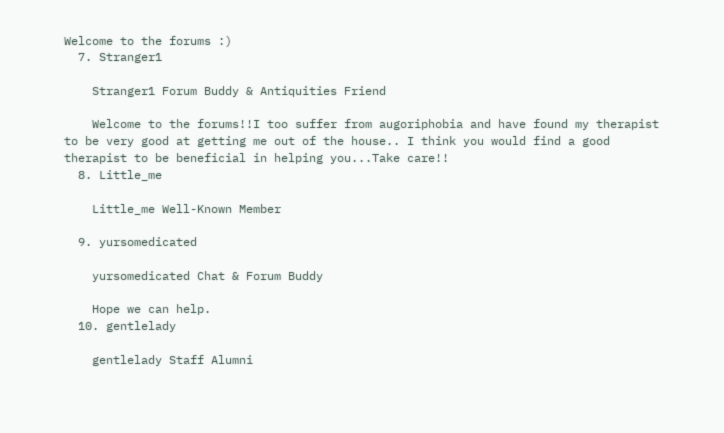Welcome to the forums :)
  7. Stranger1

    Stranger1 Forum Buddy & Antiquities Friend

    Welcome to the forums!!I too suffer from augoriphobia and have found my therapist to be very good at getting me out of the house.. I think you would find a good therapist to be beneficial in helping you...Take care!!
  8. Little_me

    Little_me Well-Known Member

  9. yursomedicated

    yursomedicated Chat & Forum Buddy

    Hope we can help.
  10. gentlelady

    gentlelady Staff Alumni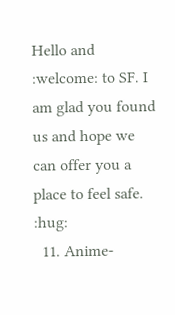Hello and :welcome: to SF. I am glad you found us and hope we can offer you a place to feel safe. :hug:
  11. Anime-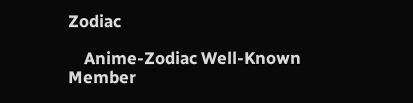Zodiac

    Anime-Zodiac Well-Known Member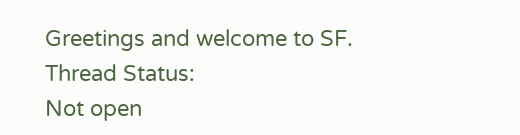Greetings and welcome to SF.
Thread Status:
Not open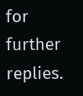for further replies.